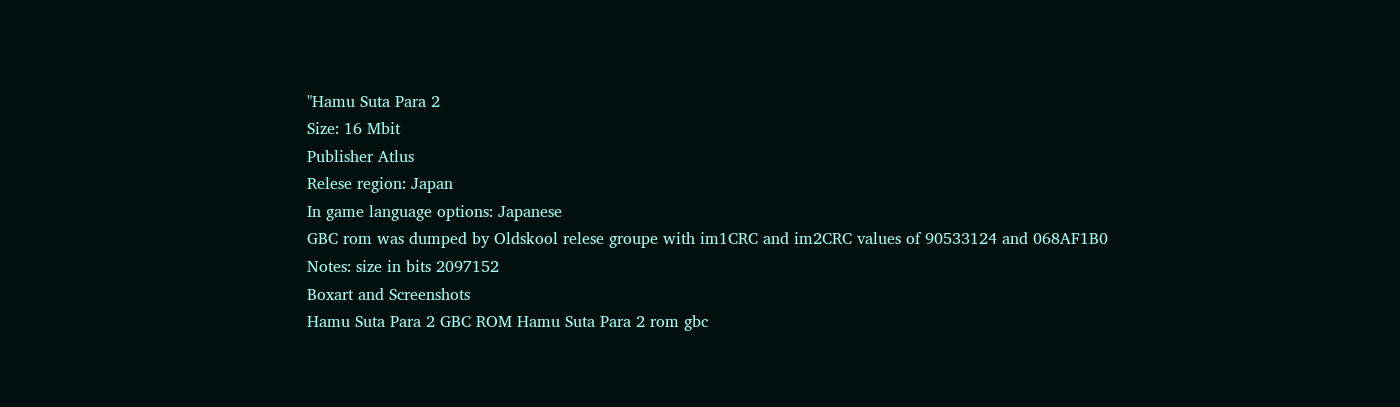"Hamu Suta Para 2
Size: 16 Mbit
Publisher Atlus
Relese region: Japan
In game language options: Japanese
GBC rom was dumped by Oldskool relese groupe with im1CRC and im2CRC values of 90533124 and 068AF1B0
Notes: size in bits 2097152
Boxart and Screenshots
Hamu Suta Para 2 GBC ROM Hamu Suta Para 2 rom gbc